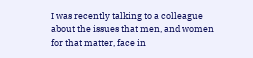I was recently talking to a colleague about the issues that men, and women for that matter, face in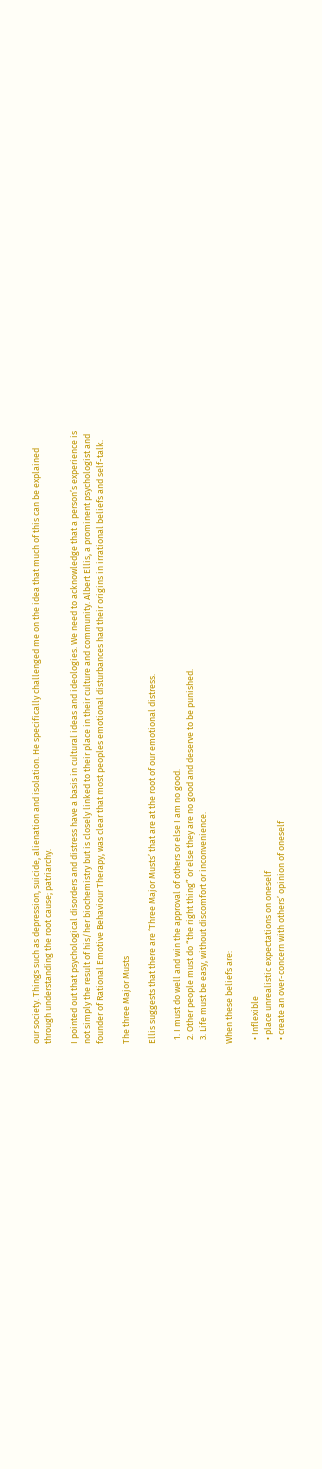our society. Things such as depression, suicide, alienation and isolation. He specifically challenged me on the idea that much of this can be explained through understanding the root cause; patriarchy.

I pointed out that psychological disorders and distress have a basis in cultural ideas and ideologies. We need to acknowledge that a person’s experience is not simply the result of his/her biochemistry but is closely linked to their place in their culture and community. Albert Ellis, a prominent psychologist and founder of Rational Emotive Behaviour Therapy, was clear that most peoples emotional disturbances had their origins in irrational beliefs and self-talk.

The three Major Musts

Ellis suggests that there are ‘Three Major Musts’ that are at the root of our emotional distress.

  1. I must do well and win the approval of others or else I am no good.
  2. Other people must do “the right thing” or else they are no good and deserve to be punished.
  3. Life must be easy, without discomfort or inconvenience.

When these beliefs are:

  • Inflexible
  • place unrealistic expectations on oneself
  • create an over-concern with others’ opinion of oneself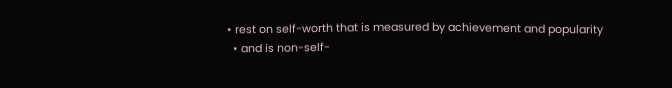• rest on self-worth that is measured by achievement and popularity
  • and is non-self-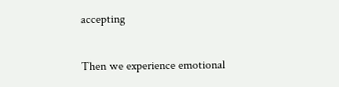accepting

Then we experience emotional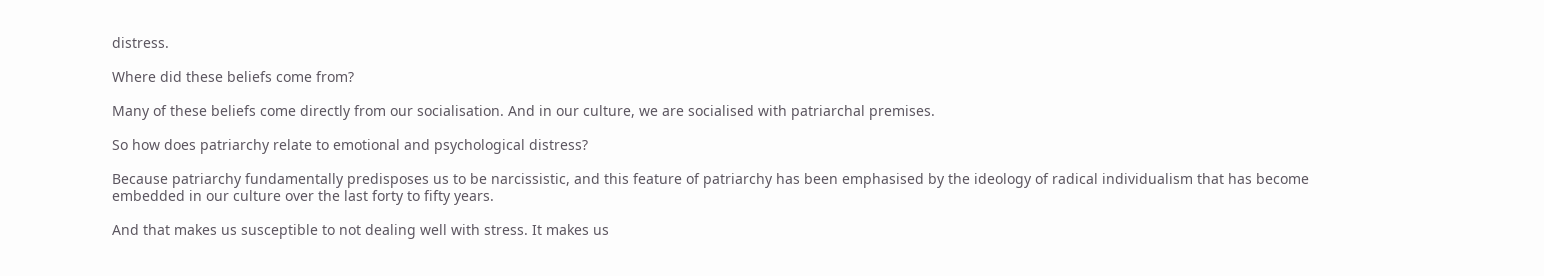distress.

Where did these beliefs come from?

Many of these beliefs come directly from our socialisation. And in our culture, we are socialised with patriarchal premises.

So how does patriarchy relate to emotional and psychological distress?

Because patriarchy fundamentally predisposes us to be narcissistic, and this feature of patriarchy has been emphasised by the ideology of radical individualism that has become embedded in our culture over the last forty to fifty years.

And that makes us susceptible to not dealing well with stress. It makes us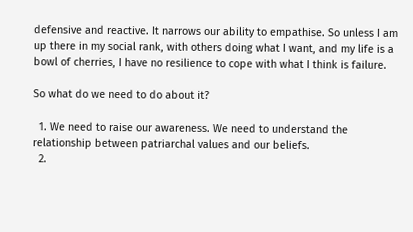defensive and reactive. It narrows our ability to empathise. So unless I am up there in my social rank, with others doing what I want, and my life is a bowl of cherries, I have no resilience to cope with what I think is failure.

So what do we need to do about it?

  1. We need to raise our awareness. We need to understand the relationship between patriarchal values and our beliefs.
  2.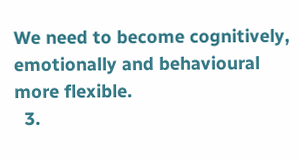We need to become cognitively, emotionally and behavioural more flexible.
  3.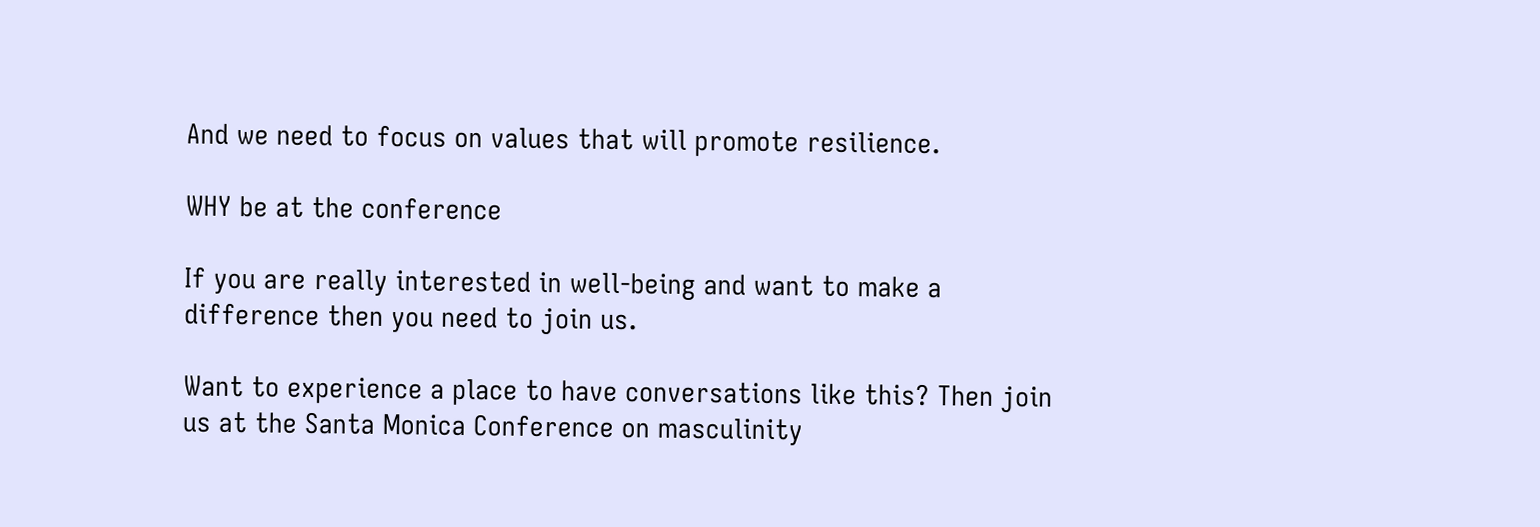And we need to focus on values that will promote resilience.

WHY be at the conference

If you are really interested in well-being and want to make a difference then you need to join us.

Want to experience a place to have conversations like this? Then join us at the Santa Monica Conference on masculinity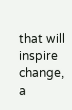that will inspire change, a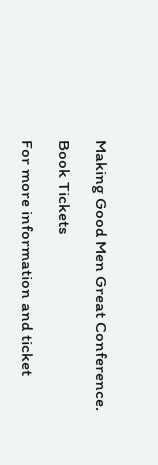Making Good Men Great Conference.

Book Tickets

For more information and ticket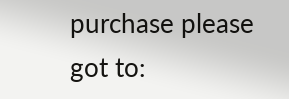purchase please got to: